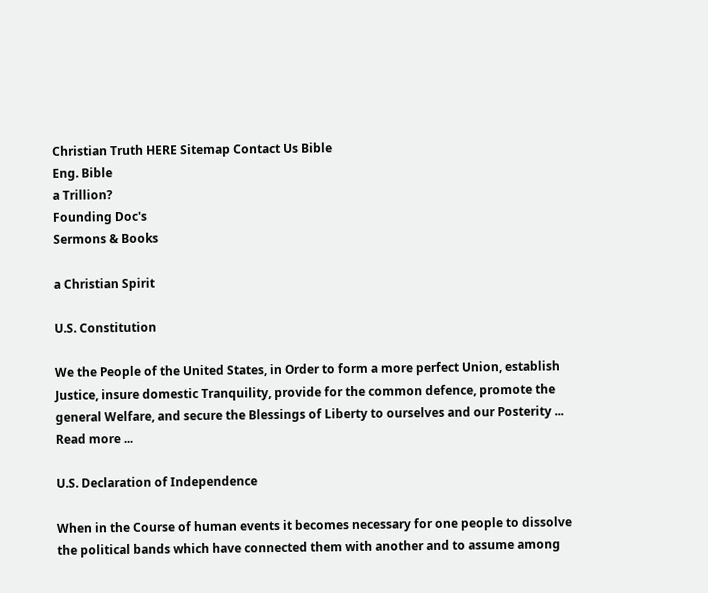Christian Truth HERE Sitemap Contact Us Bible
Eng. Bible
a Trillion?
Founding Doc's
Sermons & Books

a Christian Spirit

U.S. Constitution

We the People of the United States, in Order to form a more perfect Union, establish Justice, insure domestic Tranquility, provide for the common defence, promote the general Welfare, and secure the Blessings of Liberty to ourselves and our Posterity ...
Read more ...

U.S. Declaration of Independence

When in the Course of human events it becomes necessary for one people to dissolve the political bands which have connected them with another and to assume among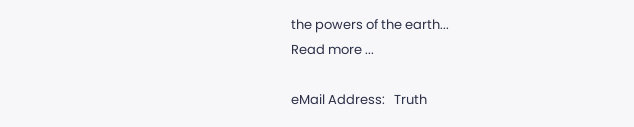the powers of the earth...
Read more ...

eMail Address:   Truth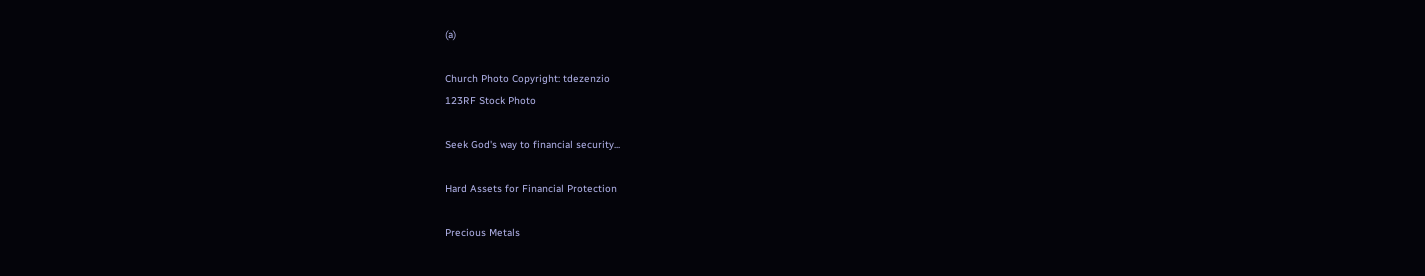(a)

Church Photo Copyright: tdezenzio
123RF Stock Photo

Seek God's way to financial security...

Hard Assets for Financial Protection

Precious Metals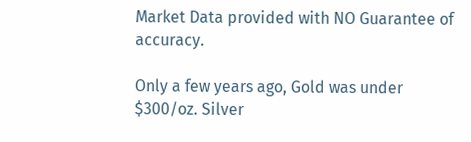Market Data provided with NO Guarantee of accuracy.

Only a few years ago, Gold was under $300/oz. Silver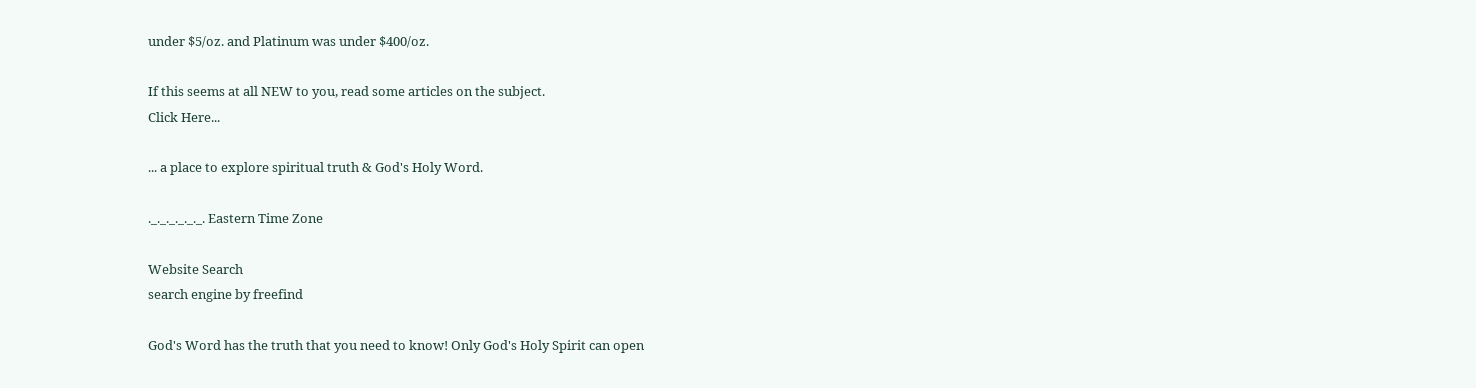under $5/oz. and Platinum was under $400/oz.

If this seems at all NEW to you, read some articles on the subject.
Click Here...

... a place to explore spiritual truth & God's Holy Word.

._._._._._._. Eastern Time Zone

Website Search
search engine by freefind

God's Word has the truth that you need to know! Only God's Holy Spirit can open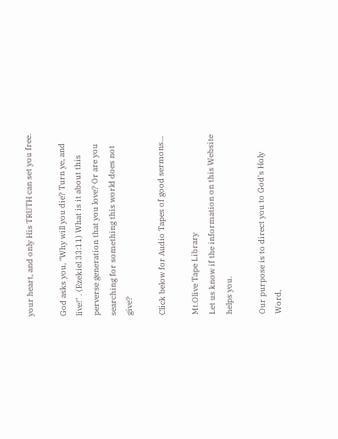your heart, and only His TRUTH can set you free.

God asks you, "Why will you die? Turn ye, and live!" . (Ezekiel 33:11) What is it about this perverse generation that you love? Or are you searching for something this world does not give?

Click below for Audio Tapes of good sermons...

Mt.Olive Tape Library
Let us know if the information on this Website helps you.

Our purpose is to direct you to God's Holy Word,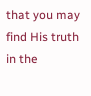that you may find His truth in the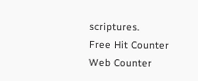scriptures.
Free Hit Counter
Web Counter